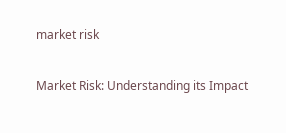market risk

Market Risk: Understanding its Impact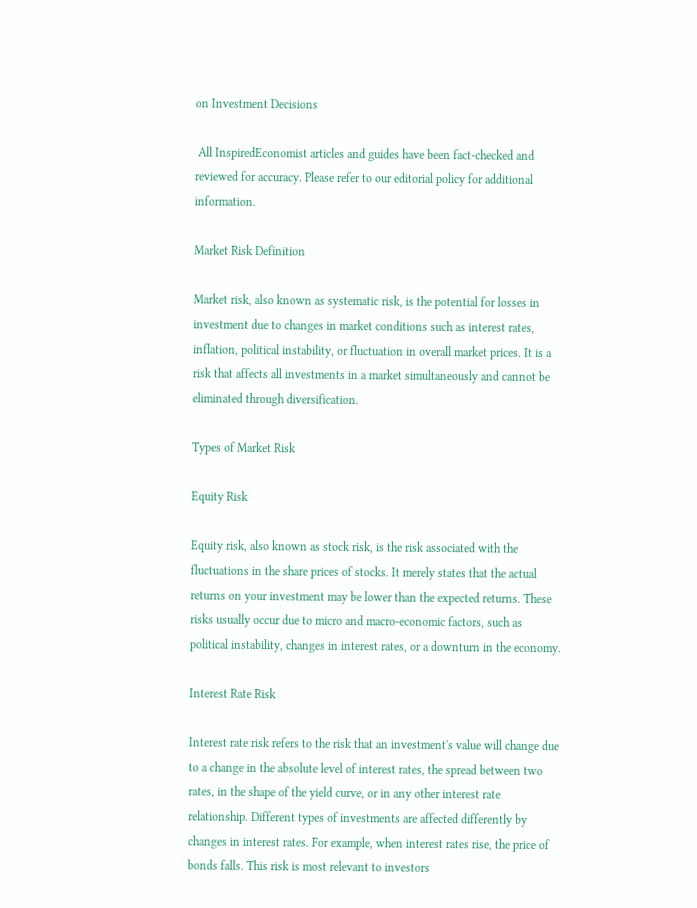on Investment Decisions

 All InspiredEconomist articles and guides have been fact-checked and reviewed for accuracy. Please refer to our editorial policy for additional information.

Market Risk Definition

Market risk, also known as systematic risk, is the potential for losses in investment due to changes in market conditions such as interest rates, inflation, political instability, or fluctuation in overall market prices. It is a risk that affects all investments in a market simultaneously and cannot be eliminated through diversification.

Types of Market Risk

Equity Risk

Equity risk, also known as stock risk, is the risk associated with the fluctuations in the share prices of stocks. It merely states that the actual returns on your investment may be lower than the expected returns. These risks usually occur due to micro and macro-economic factors, such as political instability, changes in interest rates, or a downturn in the economy.

Interest Rate Risk

Interest rate risk refers to the risk that an investment's value will change due to a change in the absolute level of interest rates, the spread between two rates, in the shape of the yield curve, or in any other interest rate relationship. Different types of investments are affected differently by changes in interest rates. For example, when interest rates rise, the price of bonds falls. This risk is most relevant to investors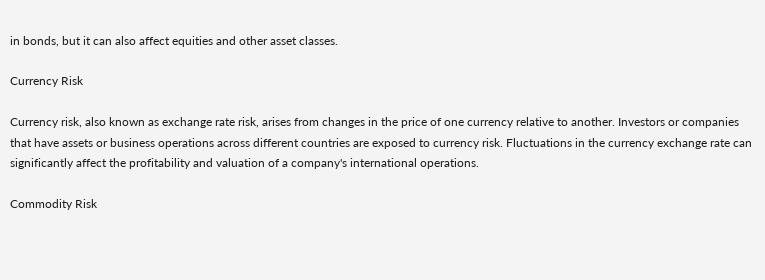in bonds, but it can also affect equities and other asset classes.

Currency Risk

Currency risk, also known as exchange rate risk, arises from changes in the price of one currency relative to another. Investors or companies that have assets or business operations across different countries are exposed to currency risk. Fluctuations in the currency exchange rate can significantly affect the profitability and valuation of a company's international operations.

Commodity Risk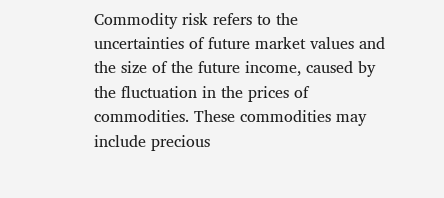Commodity risk refers to the uncertainties of future market values and the size of the future income, caused by the fluctuation in the prices of commodities. These commodities may include precious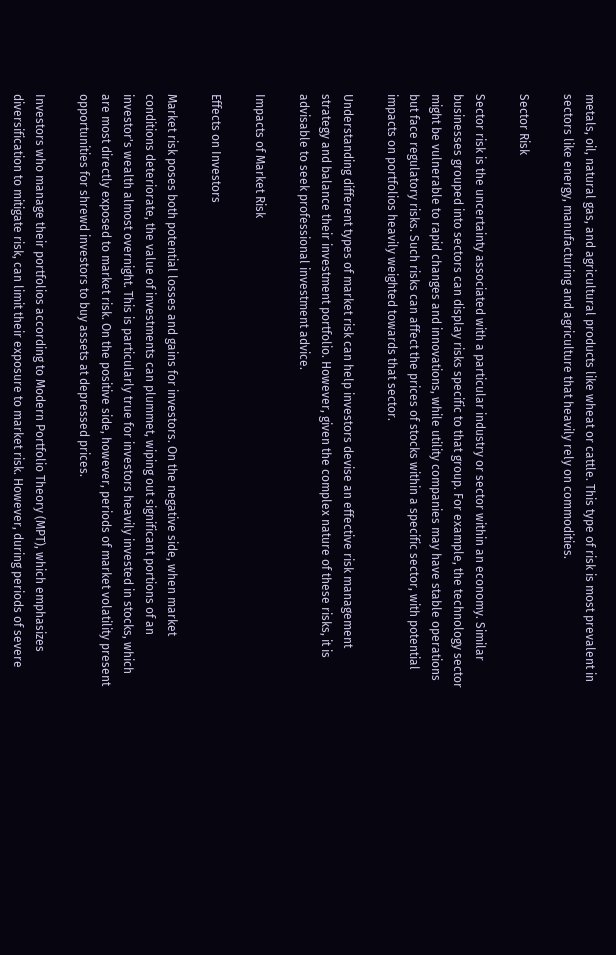metals, oil, natural gas, and agricultural products like wheat or cattle. This type of risk is most prevalent in sectors like energy, manufacturing and agriculture that heavily rely on commodities.

Sector Risk

Sector risk is the uncertainty associated with a particular industry or sector within an economy. Similar businesses grouped into sectors can display risks specific to that group. For example, the technology sector might be vulnerable to rapid changes and innovations, while utility companies may have stable operations but face regulatory risks. Such risks can affect the prices of stocks within a specific sector, with potential impacts on portfolios heavily weighted towards that sector.

Understanding different types of market risk can help investors devise an effective risk management strategy and balance their investment portfolio. However, given the complex nature of these risks, it is advisable to seek professional investment advice.

Impacts of Market Risk

Effects on Investors

Market risk poses both potential losses and gains for investors. On the negative side, when market conditions deteriorate, the value of investments can plummet, wiping out significant portions of an investor's wealth almost overnight. This is particularly true for investors heavily invested in stocks, which are most directly exposed to market risk. On the positive side, however, periods of market volatility present opportunities for shrewd investors to buy assets at depressed prices.

Investors who manage their portfolios according to Modern Portfolio Theory (MPT), which emphasizes diversification to mitigate risk, can limit their exposure to market risk. However, during periods of severe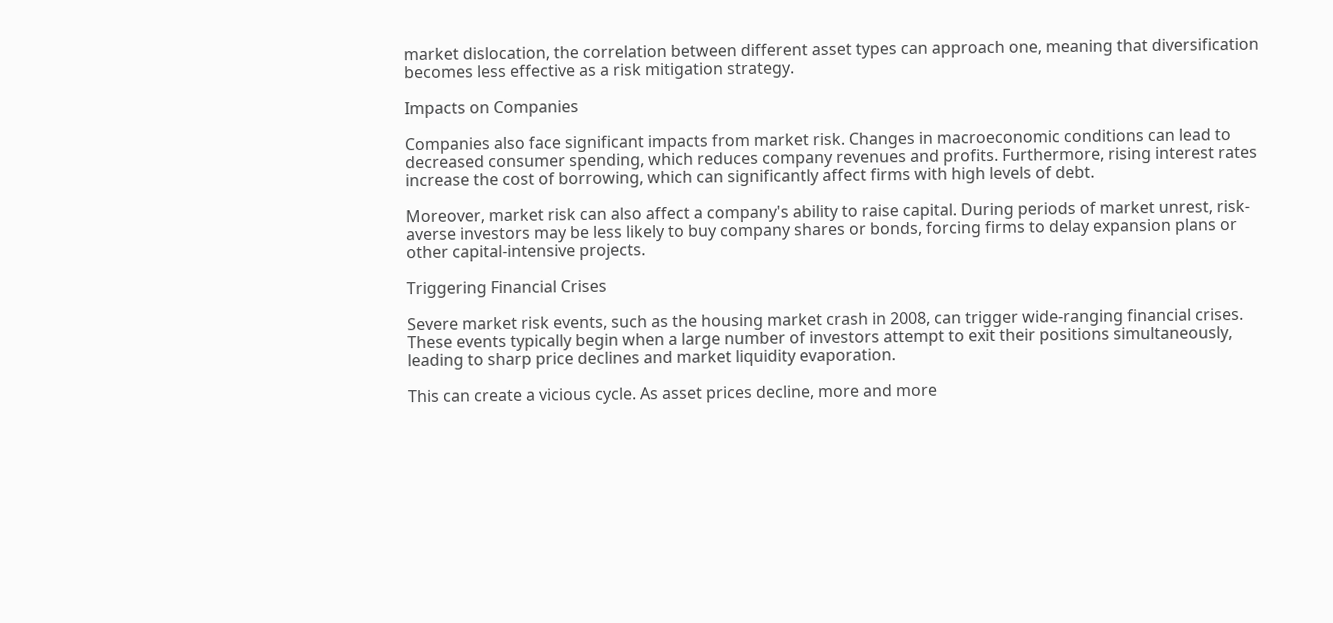market dislocation, the correlation between different asset types can approach one, meaning that diversification becomes less effective as a risk mitigation strategy.

Impacts on Companies

Companies also face significant impacts from market risk. Changes in macroeconomic conditions can lead to decreased consumer spending, which reduces company revenues and profits. Furthermore, rising interest rates increase the cost of borrowing, which can significantly affect firms with high levels of debt.

Moreover, market risk can also affect a company's ability to raise capital. During periods of market unrest, risk-averse investors may be less likely to buy company shares or bonds, forcing firms to delay expansion plans or other capital-intensive projects.

Triggering Financial Crises

Severe market risk events, such as the housing market crash in 2008, can trigger wide-ranging financial crises. These events typically begin when a large number of investors attempt to exit their positions simultaneously, leading to sharp price declines and market liquidity evaporation.

This can create a vicious cycle. As asset prices decline, more and more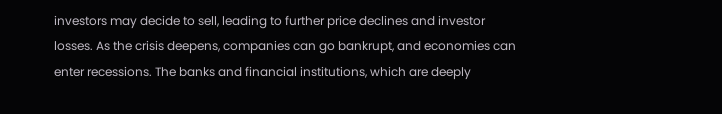investors may decide to sell, leading to further price declines and investor losses. As the crisis deepens, companies can go bankrupt, and economies can enter recessions. The banks and financial institutions, which are deeply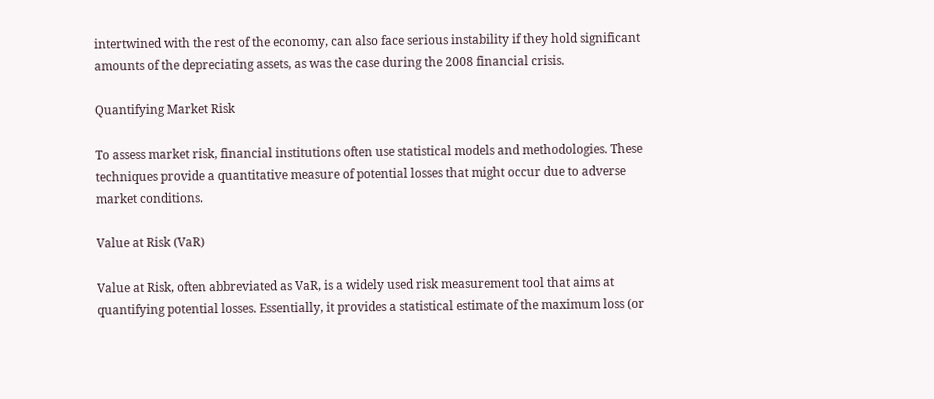intertwined with the rest of the economy, can also face serious instability if they hold significant amounts of the depreciating assets, as was the case during the 2008 financial crisis.

Quantifying Market Risk

To assess market risk, financial institutions often use statistical models and methodologies. These techniques provide a quantitative measure of potential losses that might occur due to adverse market conditions.

Value at Risk (VaR)

Value at Risk, often abbreviated as VaR, is a widely used risk measurement tool that aims at quantifying potential losses. Essentially, it provides a statistical estimate of the maximum loss (or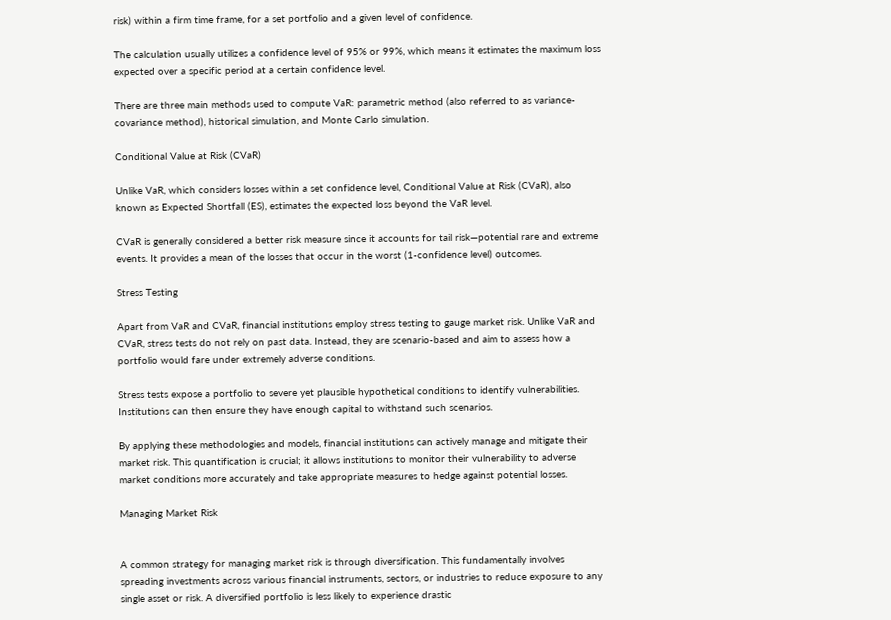risk) within a firm time frame, for a set portfolio and a given level of confidence.

The calculation usually utilizes a confidence level of 95% or 99%, which means it estimates the maximum loss expected over a specific period at a certain confidence level.

There are three main methods used to compute VaR: parametric method (also referred to as variance-covariance method), historical simulation, and Monte Carlo simulation.

Conditional Value at Risk (CVaR)

Unlike VaR, which considers losses within a set confidence level, Conditional Value at Risk (CVaR), also known as Expected Shortfall (ES), estimates the expected loss beyond the VaR level.

CVaR is generally considered a better risk measure since it accounts for tail risk—potential rare and extreme events. It provides a mean of the losses that occur in the worst (1-confidence level) outcomes.

Stress Testing

Apart from VaR and CVaR, financial institutions employ stress testing to gauge market risk. Unlike VaR and CVaR, stress tests do not rely on past data. Instead, they are scenario-based and aim to assess how a portfolio would fare under extremely adverse conditions.

Stress tests expose a portfolio to severe yet plausible hypothetical conditions to identify vulnerabilities. Institutions can then ensure they have enough capital to withstand such scenarios.

By applying these methodologies and models, financial institutions can actively manage and mitigate their market risk. This quantification is crucial; it allows institutions to monitor their vulnerability to adverse market conditions more accurately and take appropriate measures to hedge against potential losses.

Managing Market Risk


A common strategy for managing market risk is through diversification. This fundamentally involves spreading investments across various financial instruments, sectors, or industries to reduce exposure to any single asset or risk. A diversified portfolio is less likely to experience drastic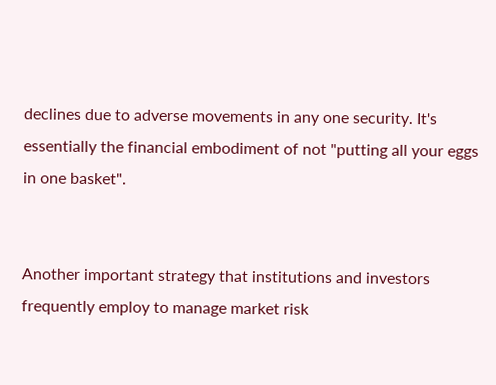declines due to adverse movements in any one security. It's essentially the financial embodiment of not "putting all your eggs in one basket".


Another important strategy that institutions and investors frequently employ to manage market risk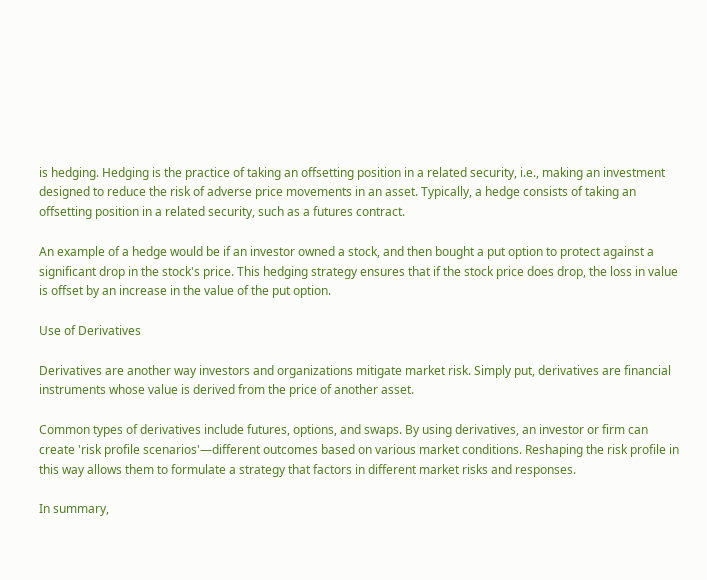is hedging. Hedging is the practice of taking an offsetting position in a related security, i.e., making an investment designed to reduce the risk of adverse price movements in an asset. Typically, a hedge consists of taking an offsetting position in a related security, such as a futures contract.

An example of a hedge would be if an investor owned a stock, and then bought a put option to protect against a significant drop in the stock's price. This hedging strategy ensures that if the stock price does drop, the loss in value is offset by an increase in the value of the put option.

Use of Derivatives

Derivatives are another way investors and organizations mitigate market risk. Simply put, derivatives are financial instruments whose value is derived from the price of another asset.

Common types of derivatives include futures, options, and swaps. By using derivatives, an investor or firm can create 'risk profile scenarios'—different outcomes based on various market conditions. Reshaping the risk profile in this way allows them to formulate a strategy that factors in different market risks and responses.

In summary,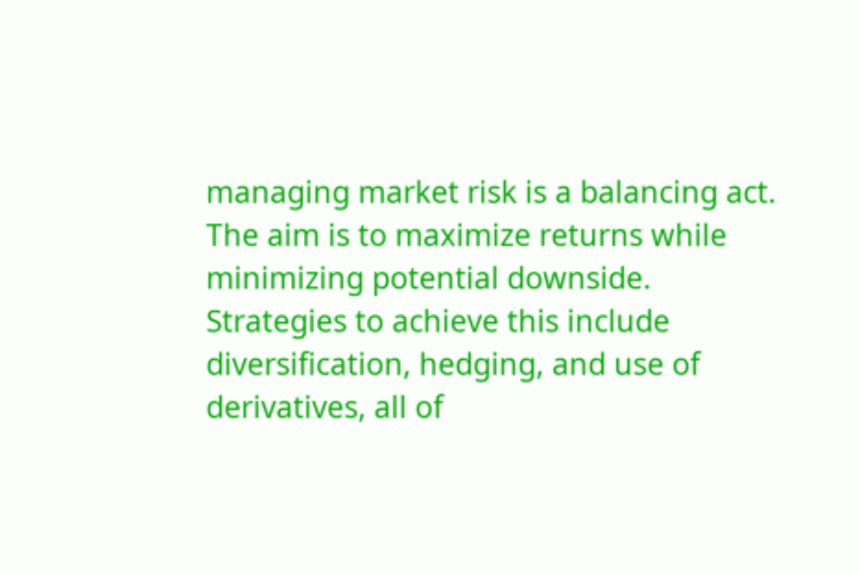managing market risk is a balancing act. The aim is to maximize returns while minimizing potential downside. Strategies to achieve this include diversification, hedging, and use of derivatives, all of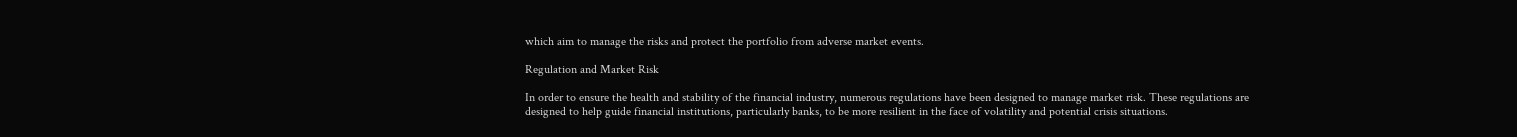which aim to manage the risks and protect the portfolio from adverse market events.

Regulation and Market Risk

In order to ensure the health and stability of the financial industry, numerous regulations have been designed to manage market risk. These regulations are designed to help guide financial institutions, particularly banks, to be more resilient in the face of volatility and potential crisis situations.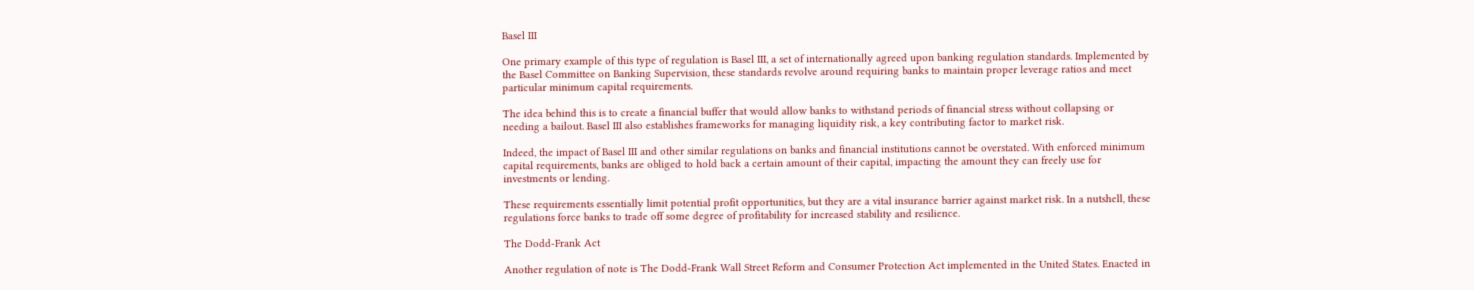Basel III

One primary example of this type of regulation is Basel III, a set of internationally agreed upon banking regulation standards. Implemented by the Basel Committee on Banking Supervision, these standards revolve around requiring banks to maintain proper leverage ratios and meet particular minimum capital requirements.

The idea behind this is to create a financial buffer that would allow banks to withstand periods of financial stress without collapsing or needing a bailout. Basel III also establishes frameworks for managing liquidity risk, a key contributing factor to market risk.

Indeed, the impact of Basel III and other similar regulations on banks and financial institutions cannot be overstated. With enforced minimum capital requirements, banks are obliged to hold back a certain amount of their capital, impacting the amount they can freely use for investments or lending.

These requirements essentially limit potential profit opportunities, but they are a vital insurance barrier against market risk. In a nutshell, these regulations force banks to trade off some degree of profitability for increased stability and resilience.

The Dodd-Frank Act

Another regulation of note is The Dodd-Frank Wall Street Reform and Consumer Protection Act implemented in the United States. Enacted in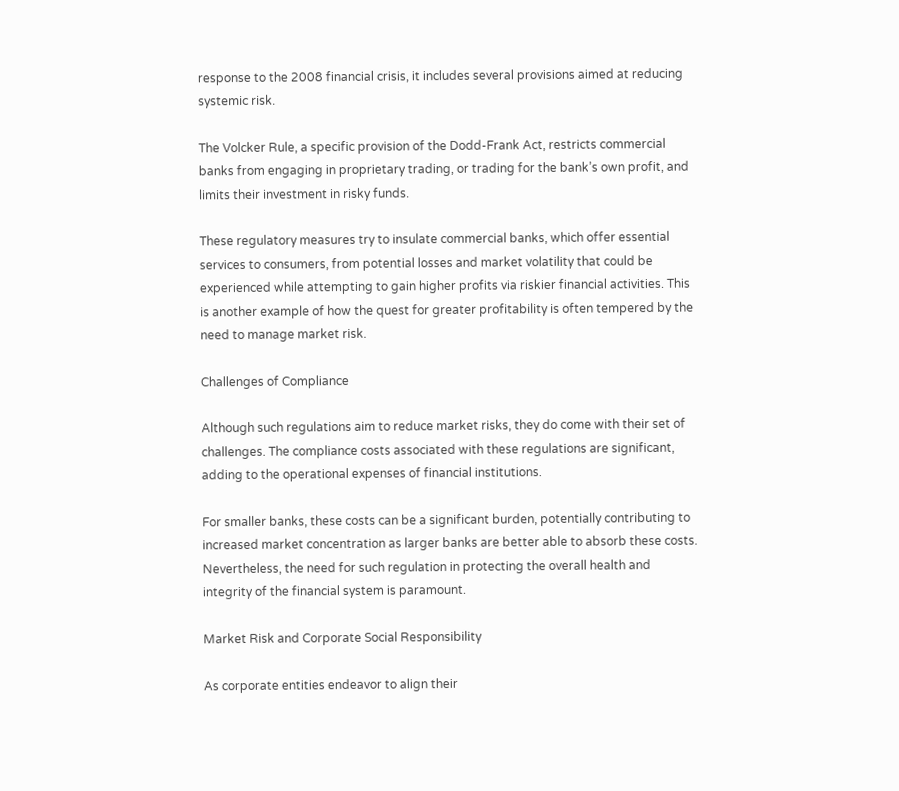response to the 2008 financial crisis, it includes several provisions aimed at reducing systemic risk.

The Volcker Rule, a specific provision of the Dodd-Frank Act, restricts commercial banks from engaging in proprietary trading, or trading for the bank’s own profit, and limits their investment in risky funds.

These regulatory measures try to insulate commercial banks, which offer essential services to consumers, from potential losses and market volatility that could be experienced while attempting to gain higher profits via riskier financial activities. This is another example of how the quest for greater profitability is often tempered by the need to manage market risk.

Challenges of Compliance

Although such regulations aim to reduce market risks, they do come with their set of challenges. The compliance costs associated with these regulations are significant, adding to the operational expenses of financial institutions.

For smaller banks, these costs can be a significant burden, potentially contributing to increased market concentration as larger banks are better able to absorb these costs. Nevertheless, the need for such regulation in protecting the overall health and integrity of the financial system is paramount.

Market Risk and Corporate Social Responsibility

As corporate entities endeavor to align their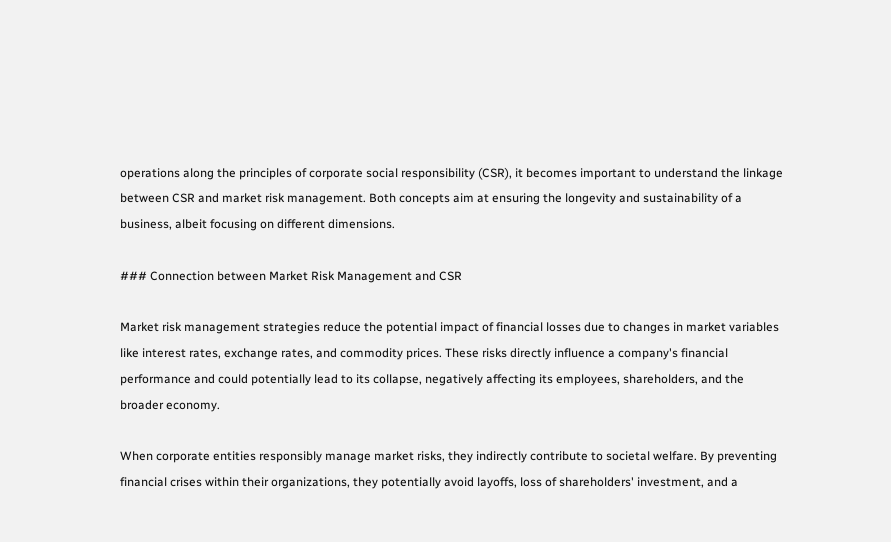operations along the principles of corporate social responsibility (CSR), it becomes important to understand the linkage between CSR and market risk management. Both concepts aim at ensuring the longevity and sustainability of a business, albeit focusing on different dimensions.

### Connection between Market Risk Management and CSR

Market risk management strategies reduce the potential impact of financial losses due to changes in market variables like interest rates, exchange rates, and commodity prices. These risks directly influence a company's financial performance and could potentially lead to its collapse, negatively affecting its employees, shareholders, and the broader economy.

When corporate entities responsibly manage market risks, they indirectly contribute to societal welfare. By preventing financial crises within their organizations, they potentially avoid layoffs, loss of shareholders' investment, and a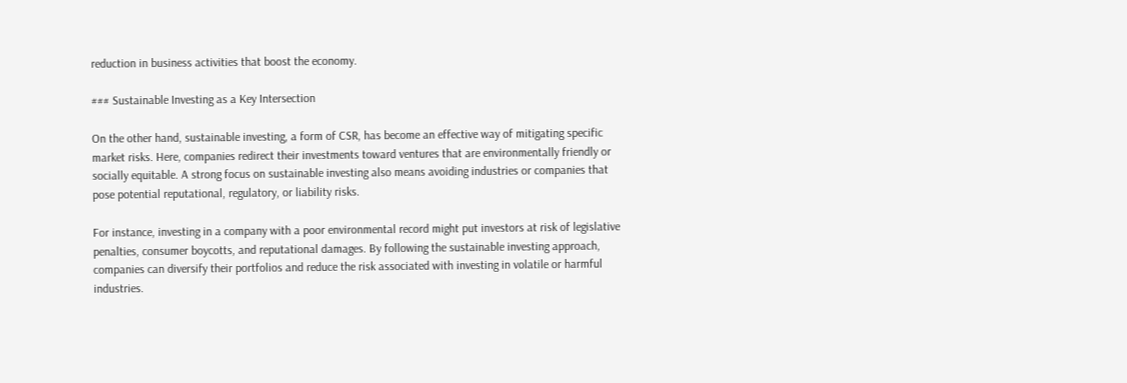reduction in business activities that boost the economy.

### Sustainable Investing as a Key Intersection

On the other hand, sustainable investing, a form of CSR, has become an effective way of mitigating specific market risks. Here, companies redirect their investments toward ventures that are environmentally friendly or socially equitable. A strong focus on sustainable investing also means avoiding industries or companies that pose potential reputational, regulatory, or liability risks.

For instance, investing in a company with a poor environmental record might put investors at risk of legislative penalties, consumer boycotts, and reputational damages. By following the sustainable investing approach, companies can diversify their portfolios and reduce the risk associated with investing in volatile or harmful industries.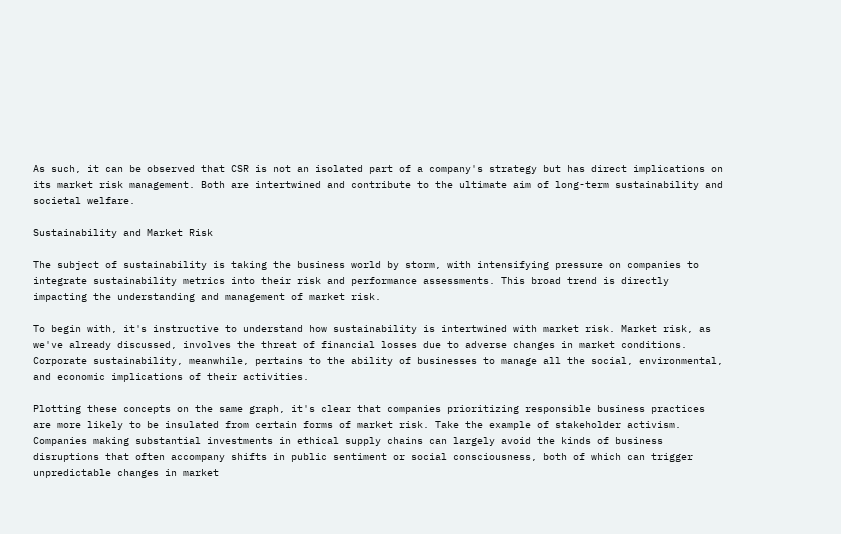As such, it can be observed that CSR is not an isolated part of a company's strategy but has direct implications on its market risk management. Both are intertwined and contribute to the ultimate aim of long-term sustainability and societal welfare.

Sustainability and Market Risk

The subject of sustainability is taking the business world by storm, with intensifying pressure on companies to integrate sustainability metrics into their risk and performance assessments. This broad trend is directly impacting the understanding and management of market risk.

To begin with, it's instructive to understand how sustainability is intertwined with market risk. Market risk, as we've already discussed, involves the threat of financial losses due to adverse changes in market conditions. Corporate sustainability, meanwhile, pertains to the ability of businesses to manage all the social, environmental, and economic implications of their activities.

Plotting these concepts on the same graph, it's clear that companies prioritizing responsible business practices are more likely to be insulated from certain forms of market risk. Take the example of stakeholder activism. Companies making substantial investments in ethical supply chains can largely avoid the kinds of business disruptions that often accompany shifts in public sentiment or social consciousness, both of which can trigger unpredictable changes in market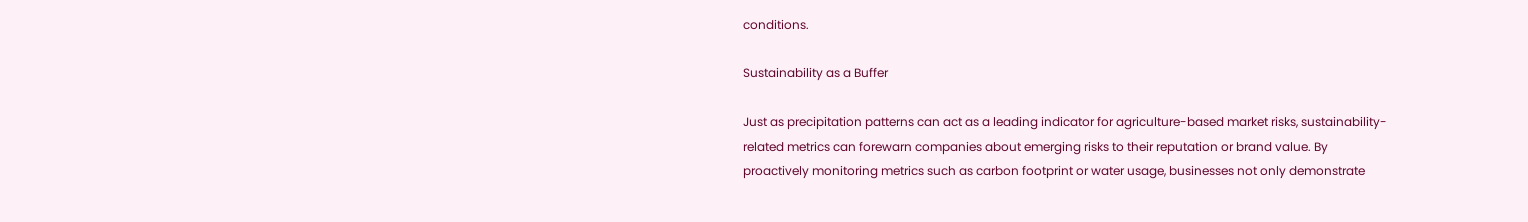conditions.

Sustainability as a Buffer

Just as precipitation patterns can act as a leading indicator for agriculture-based market risks, sustainability-related metrics can forewarn companies about emerging risks to their reputation or brand value. By proactively monitoring metrics such as carbon footprint or water usage, businesses not only demonstrate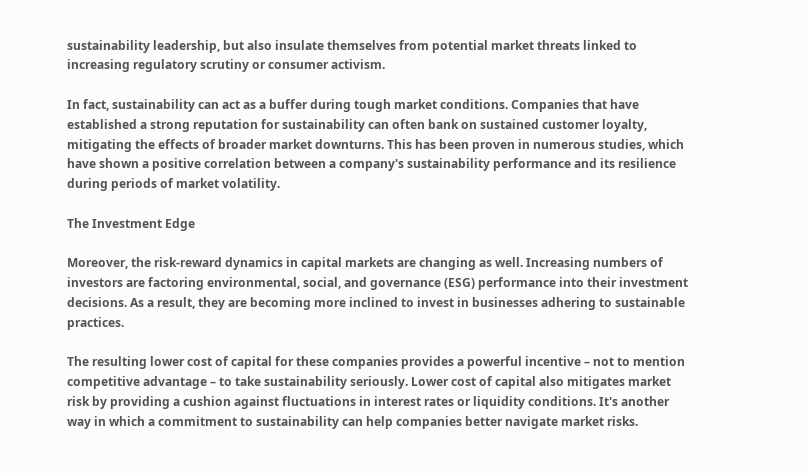sustainability leadership, but also insulate themselves from potential market threats linked to increasing regulatory scrutiny or consumer activism.

In fact, sustainability can act as a buffer during tough market conditions. Companies that have established a strong reputation for sustainability can often bank on sustained customer loyalty, mitigating the effects of broader market downturns. This has been proven in numerous studies, which have shown a positive correlation between a company's sustainability performance and its resilience during periods of market volatility.

The Investment Edge

Moreover, the risk-reward dynamics in capital markets are changing as well. Increasing numbers of investors are factoring environmental, social, and governance (ESG) performance into their investment decisions. As a result, they are becoming more inclined to invest in businesses adhering to sustainable practices.

The resulting lower cost of capital for these companies provides a powerful incentive – not to mention competitive advantage – to take sustainability seriously. Lower cost of capital also mitigates market risk by providing a cushion against fluctuations in interest rates or liquidity conditions. It's another way in which a commitment to sustainability can help companies better navigate market risks.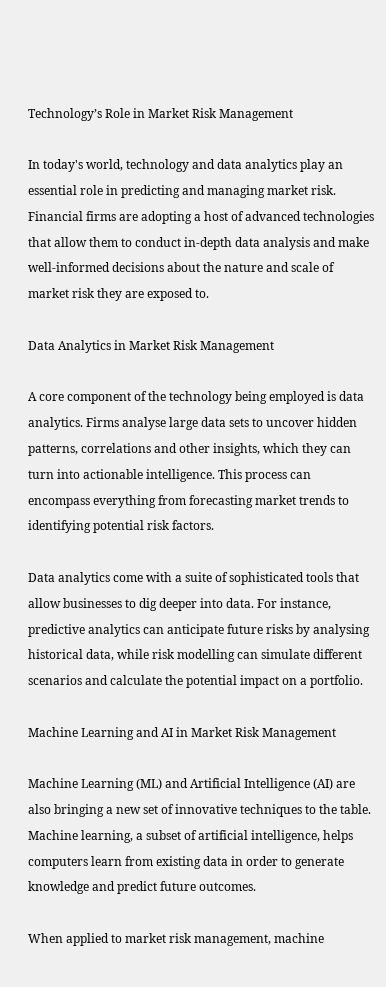Technology’s Role in Market Risk Management

In today's world, technology and data analytics play an essential role in predicting and managing market risk. Financial firms are adopting a host of advanced technologies that allow them to conduct in-depth data analysis and make well-informed decisions about the nature and scale of market risk they are exposed to.

Data Analytics in Market Risk Management

A core component of the technology being employed is data analytics. Firms analyse large data sets to uncover hidden patterns, correlations and other insights, which they can turn into actionable intelligence. This process can encompass everything from forecasting market trends to identifying potential risk factors.

Data analytics come with a suite of sophisticated tools that allow businesses to dig deeper into data. For instance, predictive analytics can anticipate future risks by analysing historical data, while risk modelling can simulate different scenarios and calculate the potential impact on a portfolio.

Machine Learning and AI in Market Risk Management

Machine Learning (ML) and Artificial Intelligence (AI) are also bringing a new set of innovative techniques to the table. Machine learning, a subset of artificial intelligence, helps computers learn from existing data in order to generate knowledge and predict future outcomes.

When applied to market risk management, machine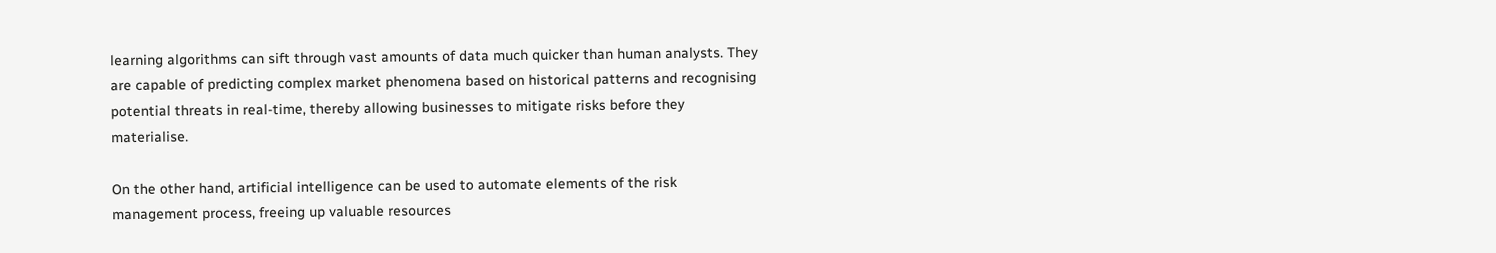learning algorithms can sift through vast amounts of data much quicker than human analysts. They are capable of predicting complex market phenomena based on historical patterns and recognising potential threats in real-time, thereby allowing businesses to mitigate risks before they materialise.

On the other hand, artificial intelligence can be used to automate elements of the risk management process, freeing up valuable resources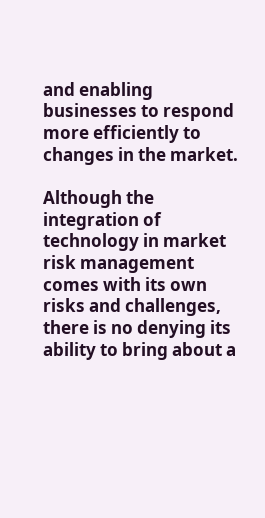and enabling businesses to respond more efficiently to changes in the market.

Although the integration of technology in market risk management comes with its own risks and challenges, there is no denying its ability to bring about a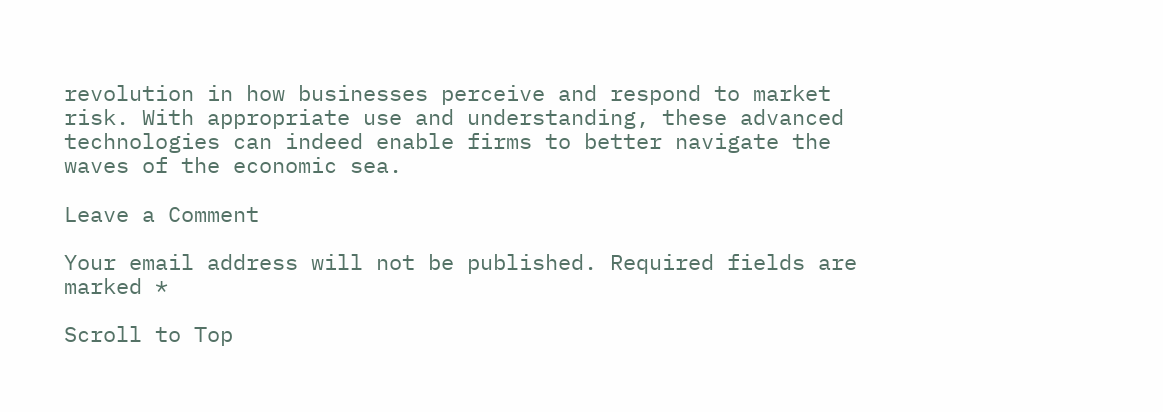revolution in how businesses perceive and respond to market risk. With appropriate use and understanding, these advanced technologies can indeed enable firms to better navigate the waves of the economic sea.

Leave a Comment

Your email address will not be published. Required fields are marked *

Scroll to Top